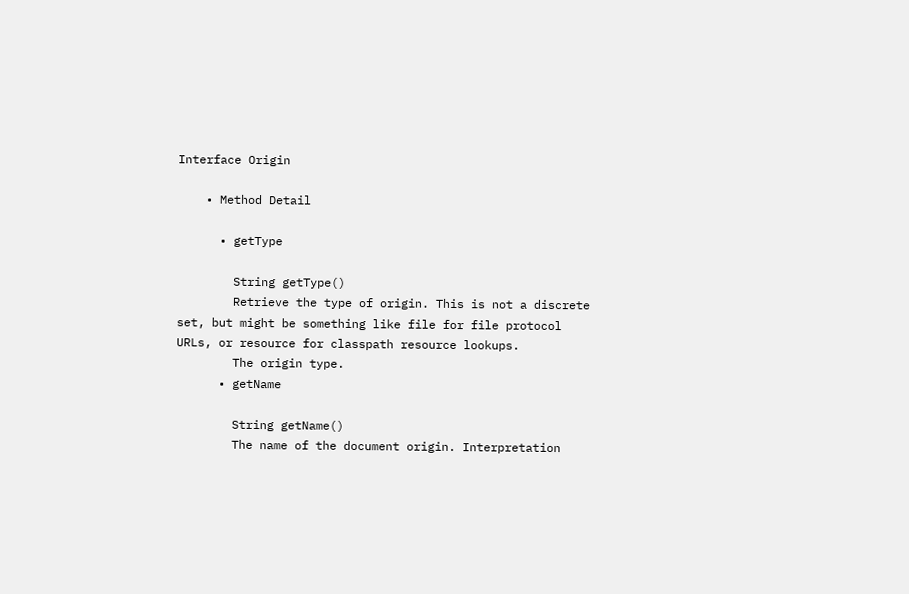Interface Origin

    • Method Detail

      • getType

        String getType()
        Retrieve the type of origin. This is not a discrete set, but might be something like file for file protocol URLs, or resource for classpath resource lookups.
        The origin type.
      • getName

        String getName()
        The name of the document origin. Interpretation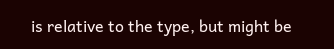is relative to the type, but might be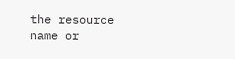the resource name or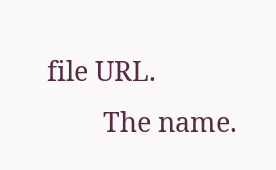file URL.
        The name.